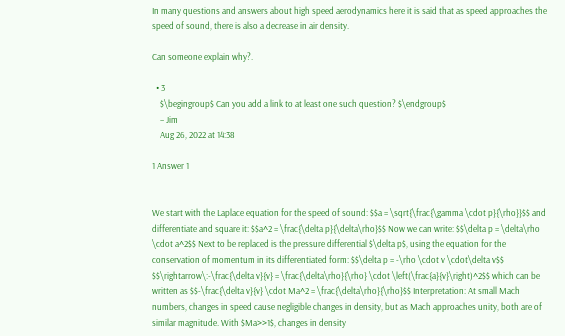In many questions and answers about high speed aerodynamics here it is said that as speed approaches the speed of sound, there is also a decrease in air density.

Can someone explain why?.

  • 3
    $\begingroup$ Can you add a link to at least one such question? $\endgroup$
    – Jim
    Aug 26, 2022 at 14:38

1 Answer 1


We start with the Laplace equation for the speed of sound: $$a = \sqrt{\frac{\gamma \cdot p}{\rho}}$$ and differentiate and square it: $$a^2 = \frac{\delta p}{\delta\rho}$$ Now we can write: $$\delta p = \delta\rho \cdot a^2$$ Next to be replaced is the pressure differential $\delta p$, using the equation for the conservation of momentum in its differentiated form: $$\delta p = -\rho \cdot v \cdot\delta v$$ $$\rightarrow\:-\frac{\delta v}{v} = \frac{\delta\rho}{\rho} \cdot \left(\frac{a}{v}\right)^2$$ which can be written as $$-\frac{\delta v}{v} \cdot Ma^2 = \frac{\delta\rho}{\rho}$$ Interpretation: At small Mach numbers, changes in speed cause negligible changes in density, but as Mach approaches unity, both are of similar magnitude. With $Ma>>1$, changes in density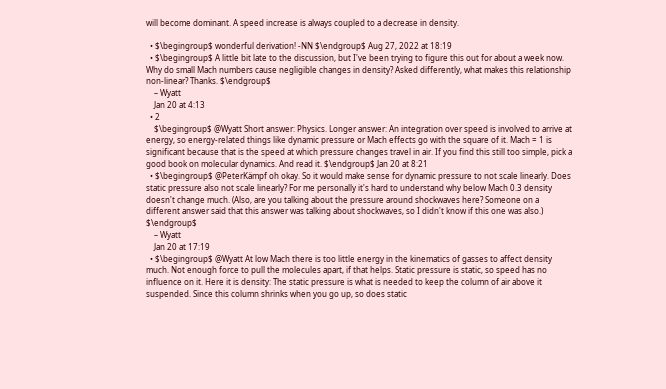will become dominant. A speed increase is always coupled to a decrease in density.

  • $\begingroup$ wonderful derivation! -NN $\endgroup$ Aug 27, 2022 at 18:19
  • $\begingroup$ A little bit late to the discussion, but I've been trying to figure this out for about a week now. Why do small Mach numbers cause negligible changes in density? Asked differently, what makes this relationship non-linear? Thanks. $\endgroup$
    – Wyatt
    Jan 20 at 4:13
  • 2
    $\begingroup$ @Wyatt Short answer: Physics. Longer answer: An integration over speed is involved to arrive at energy, so energy-related things like dynamic pressure or Mach effects go with the square of it. Mach = 1 is significant because that is the speed at which pressure changes travel in air. If you find this still too simple, pick a good book on molecular dynamics. And read it. $\endgroup$ Jan 20 at 8:21
  • $\begingroup$ @PeterKämpf oh okay. So it would make sense for dynamic pressure to not scale linearly. Does static pressure also not scale linearly? For me personally it's hard to understand why below Mach 0.3 density doesn't change much. (Also, are you talking about the pressure around shockwaves here? Someone on a different answer said that this answer was talking about shockwaves, so I didn't know if this one was also.) $\endgroup$
    – Wyatt
    Jan 20 at 17:19
  • $\begingroup$ @Wyatt At low Mach there is too little energy in the kinematics of gasses to affect density much. Not enough force to pull the molecules apart, if that helps. Static pressure is static, so speed has no influence on it. Here it is density: The static pressure is what is needed to keep the column of air above it suspended. Since this column shrinks when you go up, so does static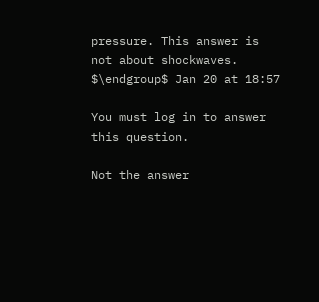pressure. This answer is not about shockwaves. $\endgroup$ Jan 20 at 18:57

You must log in to answer this question.

Not the answer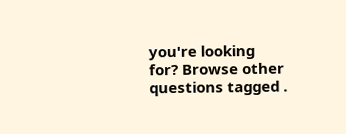you're looking for? Browse other questions tagged .